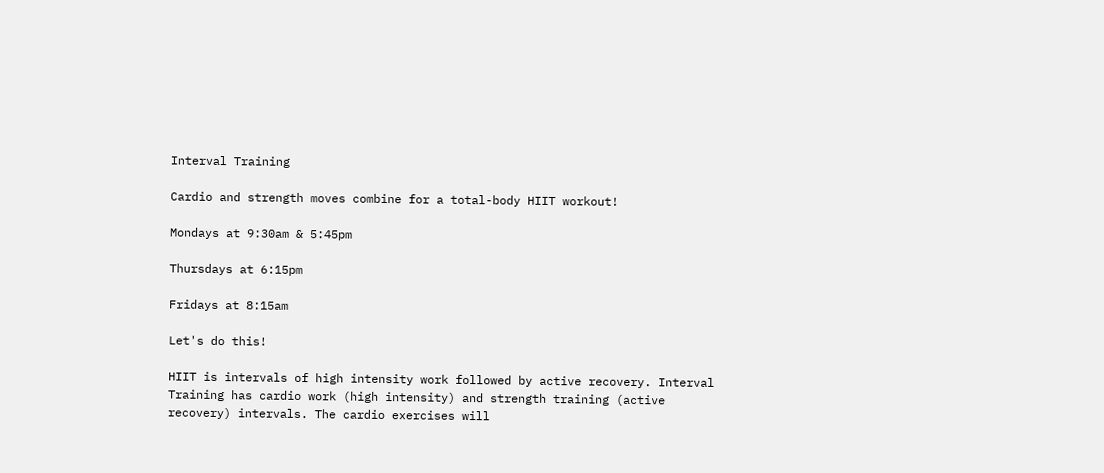Interval Training

Cardio and strength moves combine for a total-body HIIT workout!

Mondays at 9:30am & 5:45pm

Thursdays at 6:15pm

Fridays at 8:15am

Let's do this!

HIIT is intervals of high intensity work followed by active recovery. Interval Training has cardio work (high intensity) and strength training (active recovery) intervals. The cardio exercises will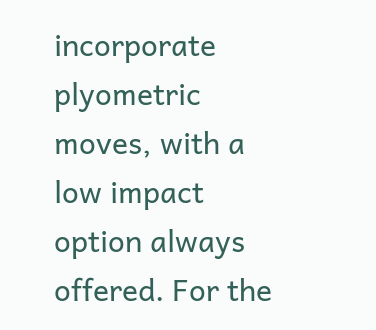incorporate plyometric moves, with a low impact option always offered. For the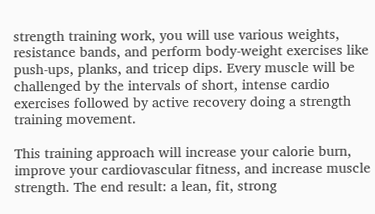strength training work, you will use various weights, resistance bands, and perform body-weight exercises like push-ups, planks, and tricep dips. Every muscle will be challenged by the intervals of short, intense cardio exercises followed by active recovery doing a strength training movement.

This training approach will increase your calorie burn, improve your cardiovascular fitness, and increase muscle strength. The end result: a lean, fit, strong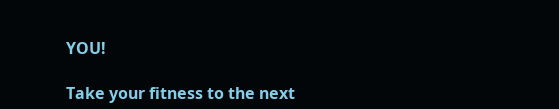YOU!

Take your fitness to the next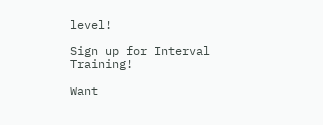level!

Sign up for Interval Training!

Want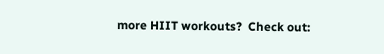more HIIT workouts?  Check out: